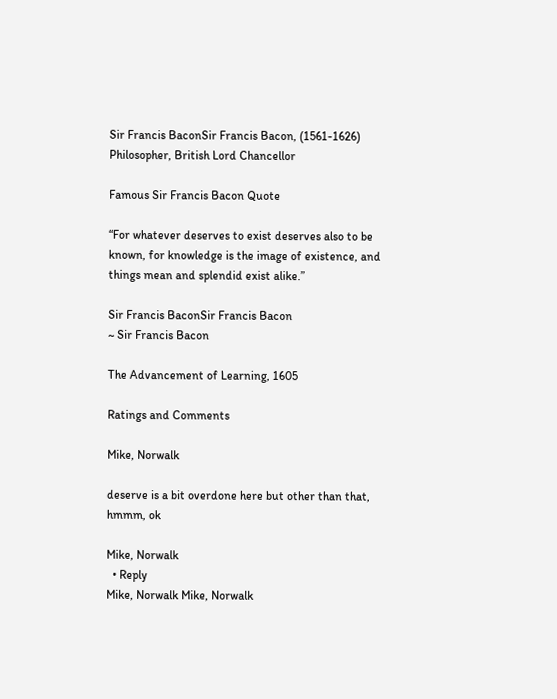Sir Francis BaconSir Francis Bacon, (1561-1626) Philosopher, British Lord Chancellor

Famous Sir Francis Bacon Quote

“For whatever deserves to exist deserves also to be known, for knowledge is the image of existence, and things mean and splendid exist alike.”

Sir Francis BaconSir Francis Bacon
~ Sir Francis Bacon

The Advancement of Learning, 1605

Ratings and Comments

Mike, Norwalk

deserve is a bit overdone here but other than that, hmmm, ok

Mike, Norwalk
  • Reply
Mike, Norwalk Mike, Norwalk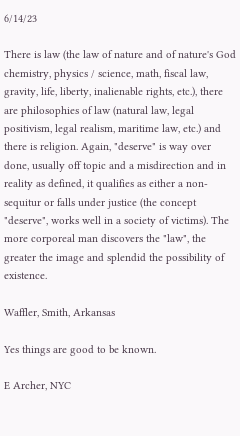6/14/23

There is law (the law of nature and of nature's God  chemistry, physics / science, math, fiscal law, gravity, life, liberty, inalienable rights, etc.), there are philosophies of law (natural law, legal positivism, legal realism, maritime law, etc.) and there is religion. Again, "deserve" is way over done, usually off topic and a misdirection and in reality as defined, it qualifies as either a non-sequitur or falls under justice (the concept "deserve", works well in a society of victims). The more corporeal man discovers the "law", the greater the image and splendid the possibility of existence.

Waffler, Smith, Arkansas

Yes things are good to be known.

E Archer, NYC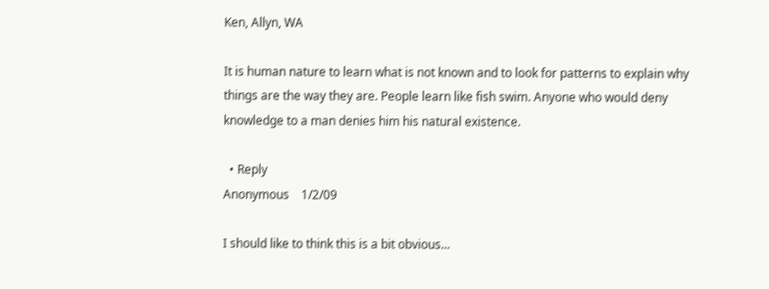Ken, Allyn, WA

It is human nature to learn what is not known and to look for patterns to explain why things are the way they are. People learn like fish swim. Anyone who would deny knowledge to a man denies him his natural existence.

  • Reply
Anonymous    1/2/09

I should like to think this is a bit obvious...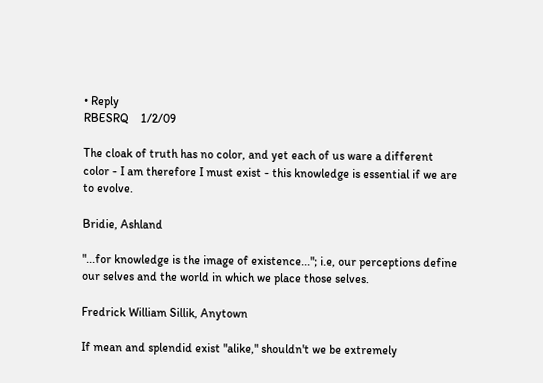• Reply
RBESRQ    1/2/09

The cloak of truth has no color, and yet each of us ware a different color - I am therefore I must exist - this knowledge is essential if we are to evolve.

Bridie, Ashland

"...for knowledge is the image of existence..."; i.e, our perceptions define our selves and the world in which we place those selves.

Fredrick William Sillik, Anytown

If mean and splendid exist "alike," shouldn't we be extremely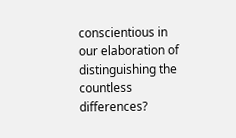conscientious in our elaboration of distinguishing the countless differences?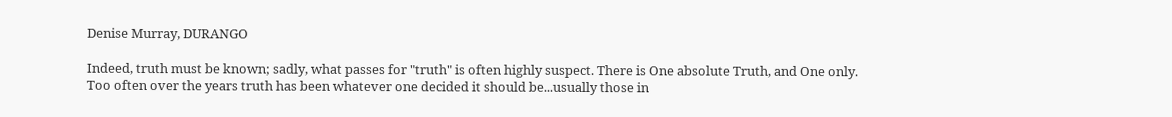Denise Murray, DURANGO

Indeed, truth must be known; sadly, what passes for "truth" is often highly suspect. There is One absolute Truth, and One only.
Too often over the years truth has been whatever one decided it should be...usually those in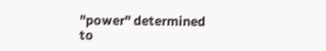"power" determined to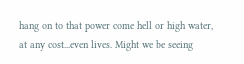hang on to that power come hell or high water, at any cost...even lives. Might we be seeing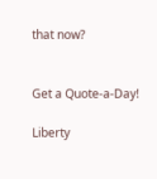that now?


Get a Quote-a-Day!

Liberty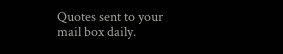Quotes sent to your mail box daily.